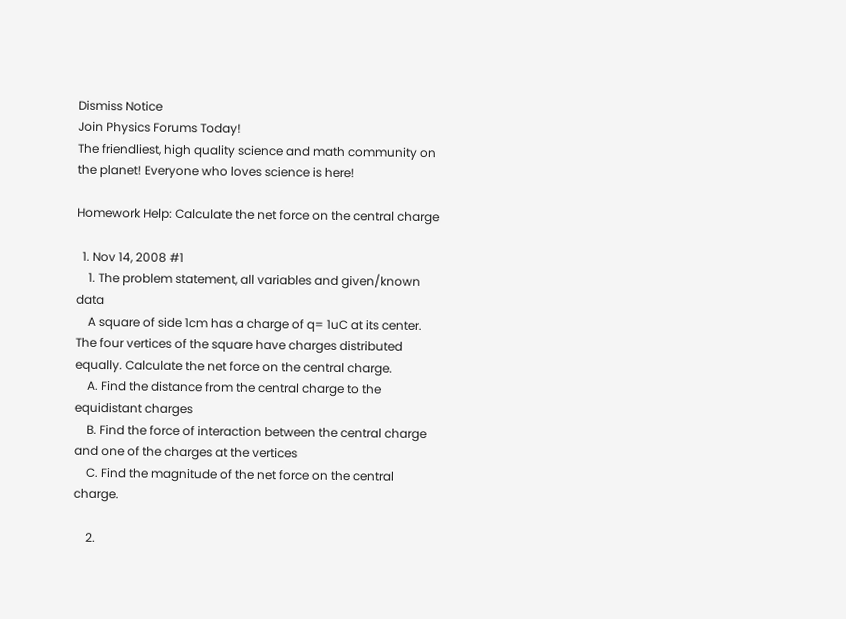Dismiss Notice
Join Physics Forums Today!
The friendliest, high quality science and math community on the planet! Everyone who loves science is here!

Homework Help: Calculate the net force on the central charge

  1. Nov 14, 2008 #1
    1. The problem statement, all variables and given/known data
    A square of side 1cm has a charge of q= 1uC at its center. The four vertices of the square have charges distributed equally. Calculate the net force on the central charge.
    A. Find the distance from the central charge to the equidistant charges
    B. Find the force of interaction between the central charge and one of the charges at the vertices
    C. Find the magnitude of the net force on the central charge.

    2.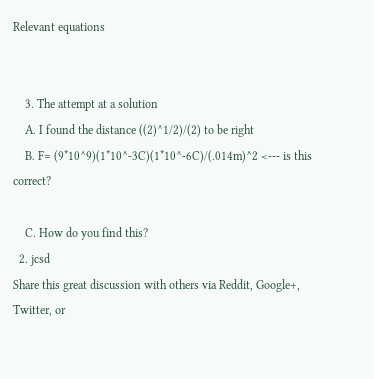Relevant equations


    3. The attempt at a solution
    A. I found the distance ((2)^1/2)/(2) to be right
    B. F= (9*10^9)(1*10^-3C)(1*10^-6C)/(.014m)^2 <--- is this correct?

    C. How do you find this?
  2. jcsd
Share this great discussion with others via Reddit, Google+, Twitter, or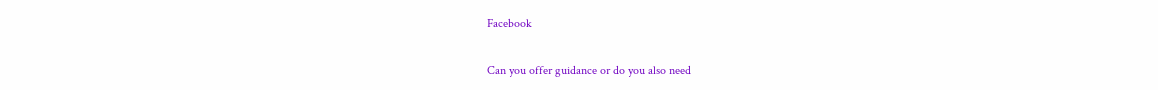Facebook

Can you offer guidance or do you also need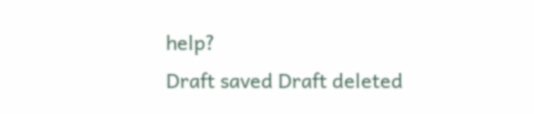help?
Draft saved Draft deleted